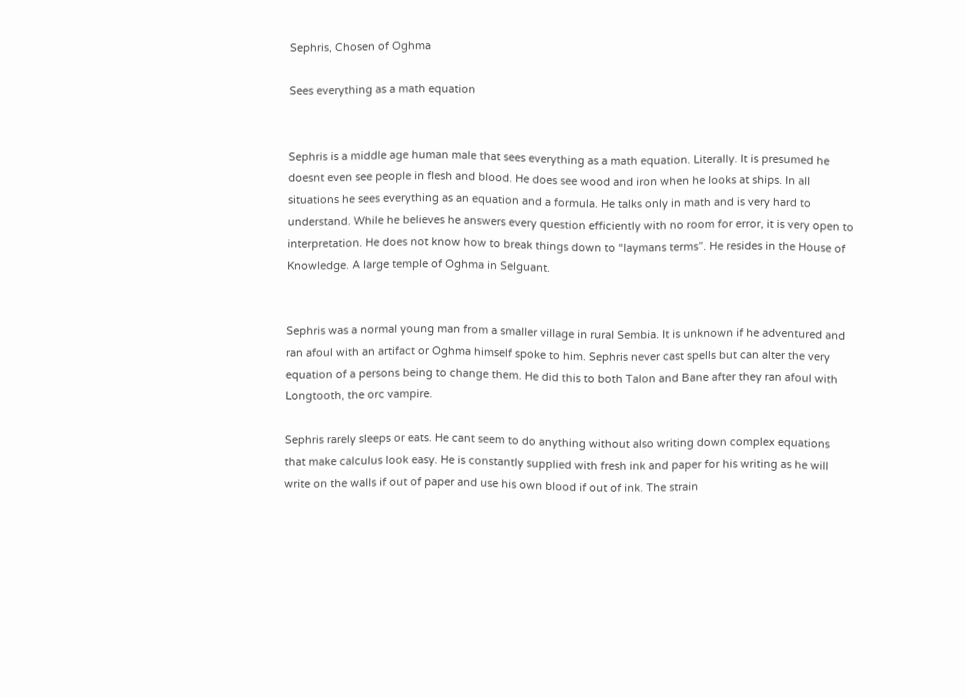Sephris, Chosen of Oghma

Sees everything as a math equation


Sephris is a middle age human male that sees everything as a math equation. Literally. It is presumed he doesnt even see people in flesh and blood. He does see wood and iron when he looks at ships. In all situations he sees everything as an equation and a formula. He talks only in math and is very hard to understand. While he believes he answers every question efficiently with no room for error, it is very open to interpretation. He does not know how to break things down to “laymans terms”. He resides in the House of Knowledge. A large temple of Oghma in Selguant.


Sephris was a normal young man from a smaller village in rural Sembia. It is unknown if he adventured and ran afoul with an artifact or Oghma himself spoke to him. Sephris never cast spells but can alter the very equation of a persons being to change them. He did this to both Talon and Bane after they ran afoul with Longtooth, the orc vampire.

Sephris rarely sleeps or eats. He cant seem to do anything without also writing down complex equations that make calculus look easy. He is constantly supplied with fresh ink and paper for his writing as he will write on the walls if out of paper and use his own blood if out of ink. The strain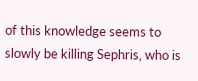of this knowledge seems to slowly be killing Sephris, who is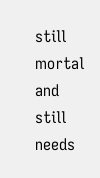still mortal and still needs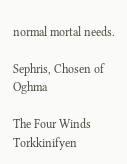normal mortal needs.

Sephris, Chosen of Oghma

The Four Winds Torkkinifyen